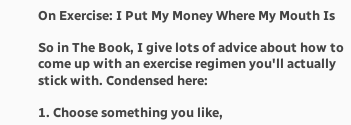On Exercise: I Put My Money Where My Mouth Is

So in The Book, I give lots of advice about how to come up with an exercise regimen you'll actually stick with. Condensed here:

1. Choose something you like,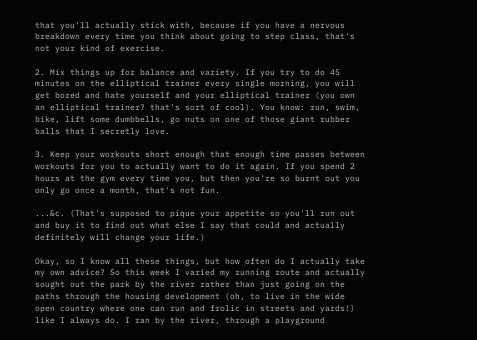that you'll actually stick with, because if you have a nervous breakdown every time you think about going to step class, that's not your kind of exercise.

2. Mix things up for balance and variety. If you try to do 45 minutes on the elliptical trainer every single morning, you will get bored and hate yourself and your elliptical trainer (you own an elliptical trainer? that's sort of cool). You know: run, swim, bike, lift some dumbbells, go nuts on one of those giant rubber balls that I secretly love.

3. Keep your workouts short enough that enough time passes between workouts for you to actually want to do it again. If you spend 2 hours at the gym every time you, but then you're so burnt out you only go once a month, that's not fun.

...&c. (That's supposed to pique your appetite so you'll run out and buy it to find out what else I say that could and actually definitely will change your life.)

Okay, so I know all these things, but how often do I actually take my own advice? So this week I varied my running route and actually sought out the park by the river rather than just going on the paths through the housing development (oh, to live in the wide open country where one can run and frolic in streets and yards!) like I always do. I ran by the river, through a playground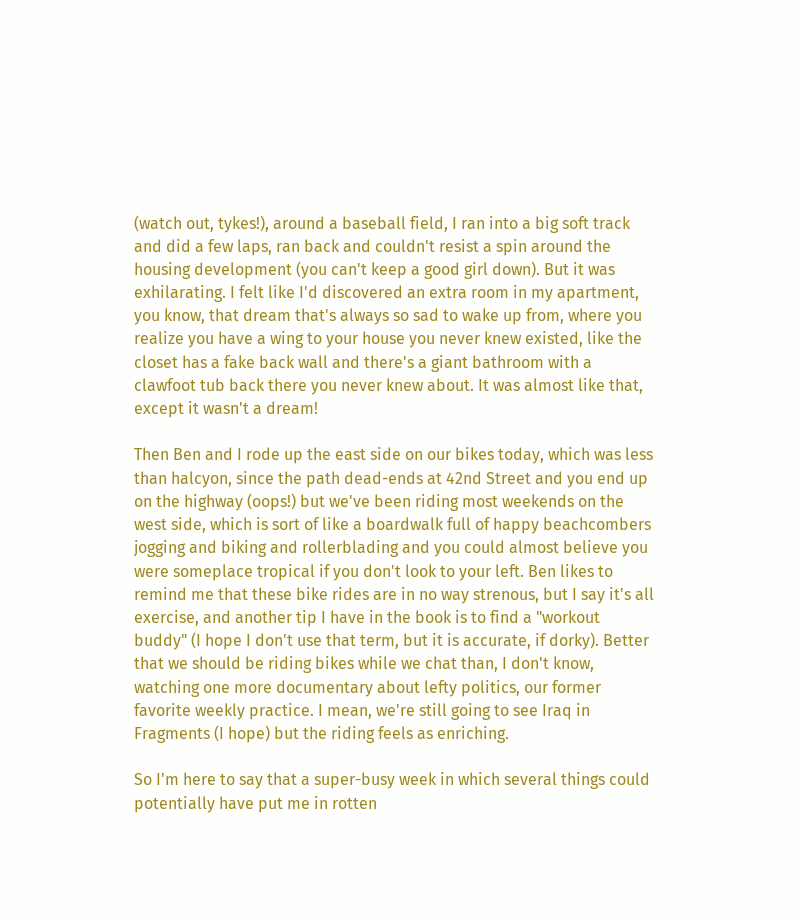(watch out, tykes!), around a baseball field, I ran into a big soft track and did a few laps, ran back and couldn't resist a spin around the housing development (you can't keep a good girl down). But it was exhilarating. I felt like I'd discovered an extra room in my apartment, you know, that dream that's always so sad to wake up from, where you realize you have a wing to your house you never knew existed, like the closet has a fake back wall and there's a giant bathroom with a clawfoot tub back there you never knew about. It was almost like that, except it wasn't a dream!

Then Ben and I rode up the east side on our bikes today, which was less than halcyon, since the path dead-ends at 42nd Street and you end up on the highway (oops!) but we've been riding most weekends on the west side, which is sort of like a boardwalk full of happy beachcombers jogging and biking and rollerblading and you could almost believe you were someplace tropical if you don't look to your left. Ben likes to remind me that these bike rides are in no way strenous, but I say it's all exercise, and another tip I have in the book is to find a "workout buddy" (I hope I don't use that term, but it is accurate, if dorky). Better that we should be riding bikes while we chat than, I don't know, watching one more documentary about lefty politics, our former favorite weekly practice. I mean, we're still going to see Iraq in Fragments (I hope) but the riding feels as enriching.

So I'm here to say that a super-busy week in which several things could potentially have put me in rotten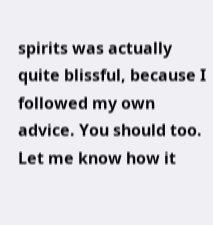spirits was actually quite blissful, because I followed my own advice. You should too. Let me know how it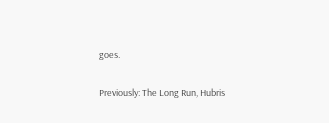goes.

Previously: The Long Run, Hubris